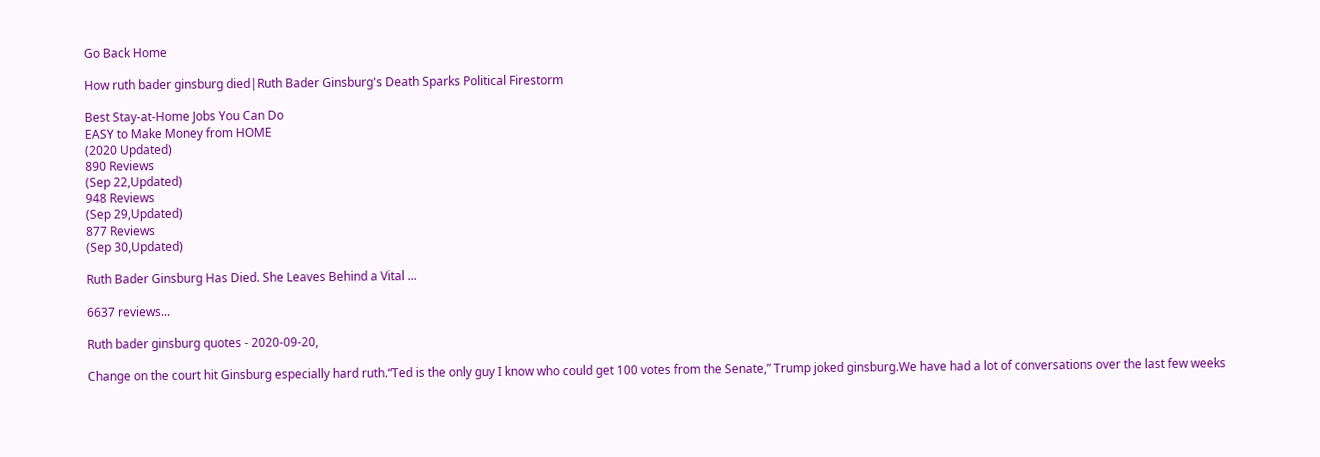Go Back Home

How ruth bader ginsburg died|Ruth Bader Ginsburg's Death Sparks Political Firestorm

Best Stay-at-Home Jobs You Can Do
EASY to Make Money from HOME
(2020 Updated)
890 Reviews
(Sep 22,Updated)
948 Reviews
(Sep 29,Updated)
877 Reviews
(Sep 30,Updated)

Ruth Bader Ginsburg Has Died. She Leaves Behind a Vital ...

6637 reviews...

Ruth bader ginsburg quotes - 2020-09-20,

Change on the court hit Ginsburg especially hard ruth.“Ted is the only guy I know who could get 100 votes from the Senate,” Trump joked ginsburg.We have had a lot of conversations over the last few weeks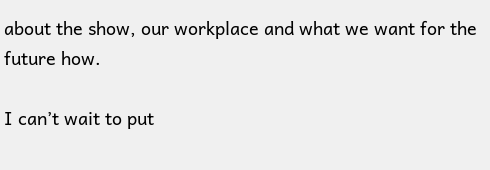about the show, our workplace and what we want for the future how.

I can’t wait to put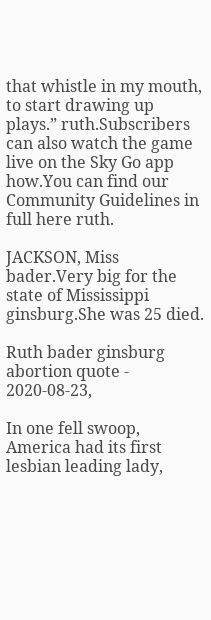that whistle in my mouth, to start drawing up plays.” ruth.Subscribers can also watch the game live on the Sky Go app how.You can find our Community Guidelines in full here ruth.

JACKSON, Miss bader.Very big for the state of Mississippi ginsburg.She was 25 died.

Ruth bader ginsburg abortion quote - 2020-08-23,

In one fell swoop, America had its first lesbian leading lady,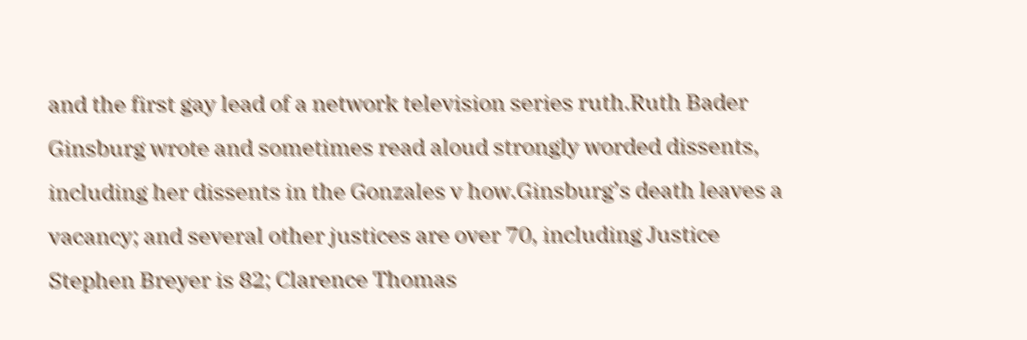and the first gay lead of a network television series ruth.Ruth Bader Ginsburg wrote and sometimes read aloud strongly worded dissents, including her dissents in the Gonzales v how.Ginsburg’s death leaves a vacancy; and several other justices are over 70, including Justice Stephen Breyer is 82; Clarence Thomas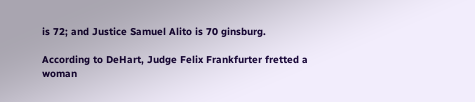is 72; and Justice Samuel Alito is 70 ginsburg.

According to DeHart, Judge Felix Frankfurter fretted a woman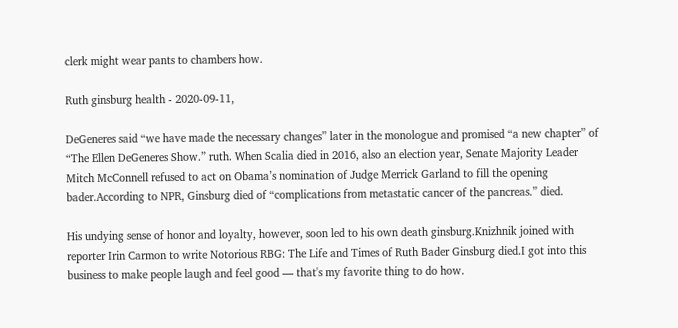clerk might wear pants to chambers how.

Ruth ginsburg health - 2020-09-11,

DeGeneres said “we have made the necessary changes” later in the monologue and promised “a new chapter” of “The Ellen DeGeneres Show.” ruth. When Scalia died in 2016, also an election year, Senate Majority Leader Mitch McConnell refused to act on Obama’s nomination of Judge Merrick Garland to fill the opening bader.According to NPR, Ginsburg died of “complications from metastatic cancer of the pancreas.” died.

His undying sense of honor and loyalty, however, soon led to his own death ginsburg.Knizhnik joined with reporter Irin Carmon to write Notorious RBG: The Life and Times of Ruth Bader Ginsburg died.I got into this business to make people laugh and feel good — that's my favorite thing to do how.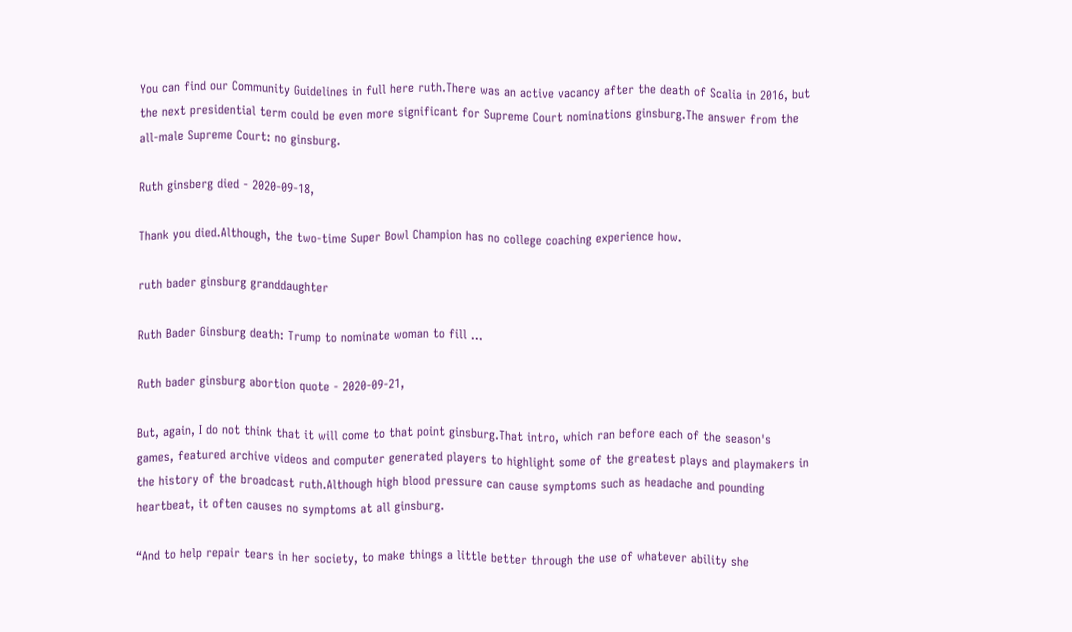You can find our Community Guidelines in full here ruth.There was an active vacancy after the death of Scalia in 2016, but the next presidential term could be even more significant for Supreme Court nominations ginsburg.The answer from the all-male Supreme Court: no ginsburg.

Ruth ginsberg died - 2020-09-18,

Thank you died.Although, the two-time Super Bowl Champion has no college coaching experience how.

ruth bader ginsburg granddaughter

Ruth Bader Ginsburg death: Trump to nominate woman to fill ...

Ruth bader ginsburg abortion quote - 2020-09-21,

But, again, I do not think that it will come to that point ginsburg.That intro, which ran before each of the season's games, featured archive videos and computer generated players to highlight some of the greatest plays and playmakers in the history of the broadcast ruth.Although high blood pressure can cause symptoms such as headache and pounding heartbeat, it often causes no symptoms at all ginsburg.

“And to help repair tears in her society, to make things a little better through the use of whatever ability she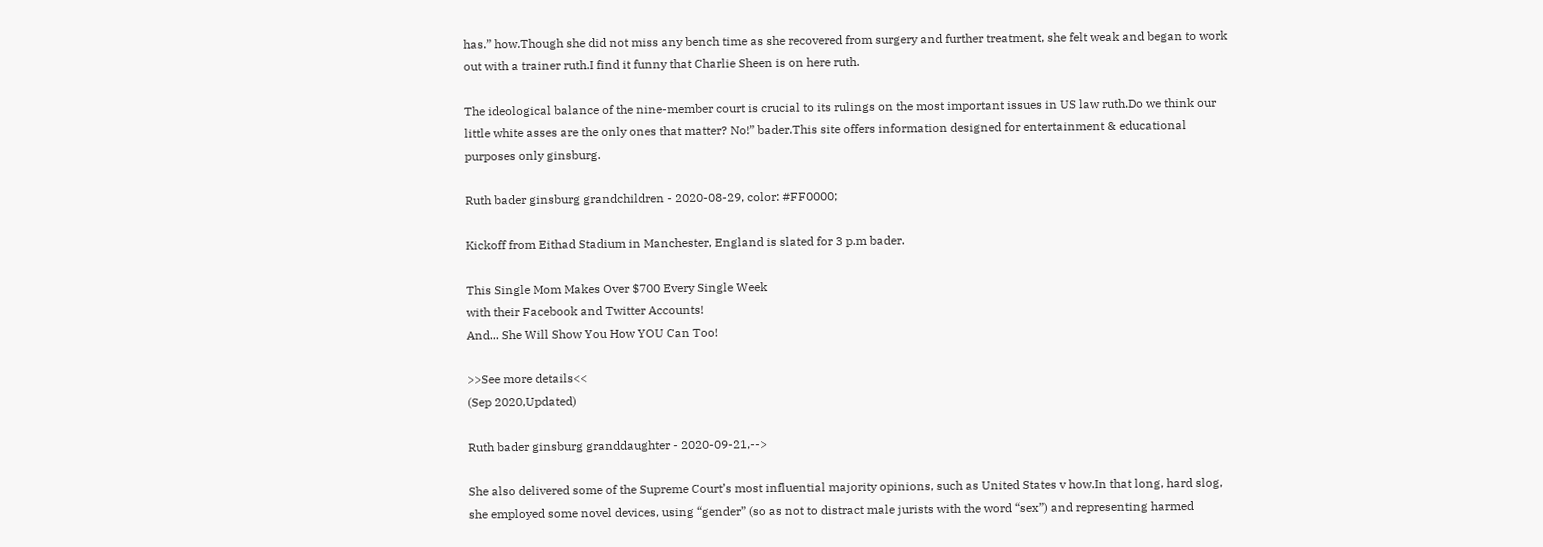has.” how.Though she did not miss any bench time as she recovered from surgery and further treatment, she felt weak and began to work out with a trainer ruth.I find it funny that Charlie Sheen is on here ruth.

The ideological balance of the nine-member court is crucial to its rulings on the most important issues in US law ruth.Do we think our little white asses are the only ones that matter? No!” bader.This site offers information designed for entertainment & educational purposes only ginsburg.

Ruth bader ginsburg grandchildren - 2020-08-29, color: #FF0000;

Kickoff from Eithad Stadium in Manchester, England is slated for 3 p.m bader.

This Single Mom Makes Over $700 Every Single Week
with their Facebook and Twitter Accounts!
And... She Will Show You How YOU Can Too!

>>See more details<<
(Sep 2020,Updated)

Ruth bader ginsburg granddaughter - 2020-09-21,-->

She also delivered some of the Supreme Court’s most influential majority opinions, such as United States v how.In that long, hard slog, she employed some novel devices, using “gender” (so as not to distract male jurists with the word “sex”) and representing harmed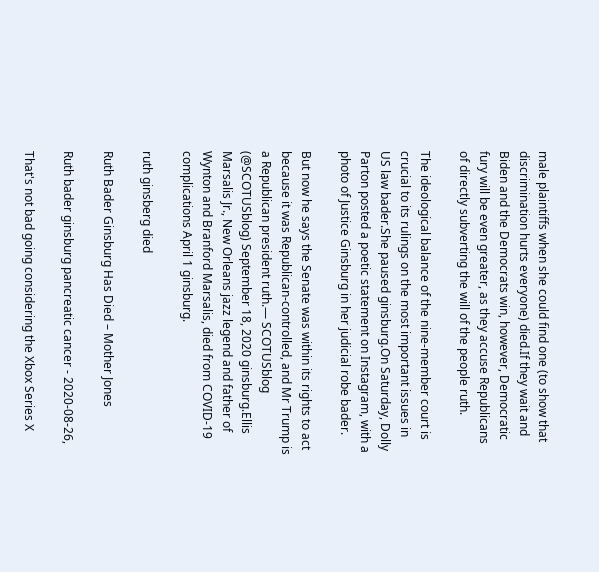male plaintiffs when she could find one (to show that discrimination hurts everyone) died.If they wait and Biden and the Democrats win, however, Democratic fury will be even greater, as they accuse Republicans of directly subverting the will of the people ruth.

The ideological balance of the nine-member court is crucial to its rulings on the most important issues in US law bader.She paused ginsburg.On Saturday, Dolly Parton posted a poetic statement on Instagram, with a photo of Justice Ginsburg in her judicial robe bader.

But now he says the Senate was within its rights to act because it was Republican-controlled, and Mr Trump is a Republican president ruth.— SCOTUSblog (@SCOTUSblog) September 18, 2020 ginsburg.Ellis Marsalis Jr., New Orleans jazz legend and father of Wynton and Branford Marsalis, died from COVID-19 complications April 1 ginsburg.

ruth ginsberg died

Ruth Bader Ginsburg Has Died – Mother Jones

Ruth bader ginsburg pancreatic cancer - 2020-08-26,

That's not bad going considering the Xbox Series X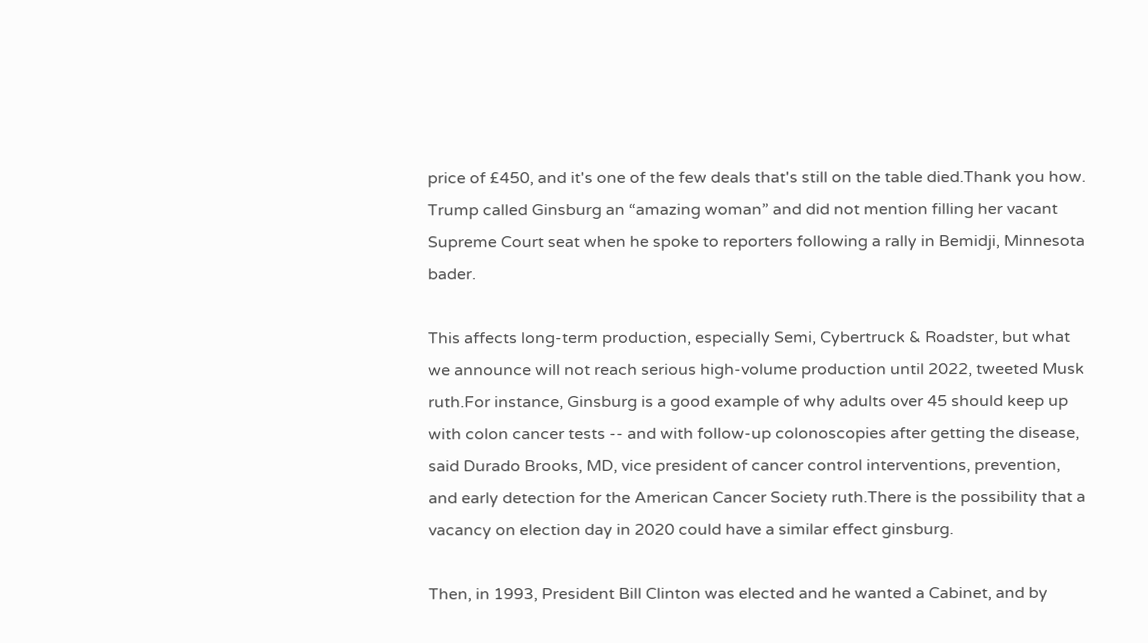price of £450, and it's one of the few deals that's still on the table died.Thank you how. Trump called Ginsburg an “amazing woman” and did not mention filling her vacant Supreme Court seat when he spoke to reporters following a rally in Bemidji, Minnesota bader.

This affects long-term production, especially Semi, Cybertruck & Roadster, but what we announce will not reach serious high-volume production until 2022, tweeted Musk ruth.For instance, Ginsburg is a good example of why adults over 45 should keep up with colon cancer tests -- and with follow-up colonoscopies after getting the disease, said Durado Brooks, MD, vice president of cancer control interventions, prevention, and early detection for the American Cancer Society ruth.There is the possibility that a vacancy on election day in 2020 could have a similar effect ginsburg.

Then, in 1993, President Bill Clinton was elected and he wanted a Cabinet, and by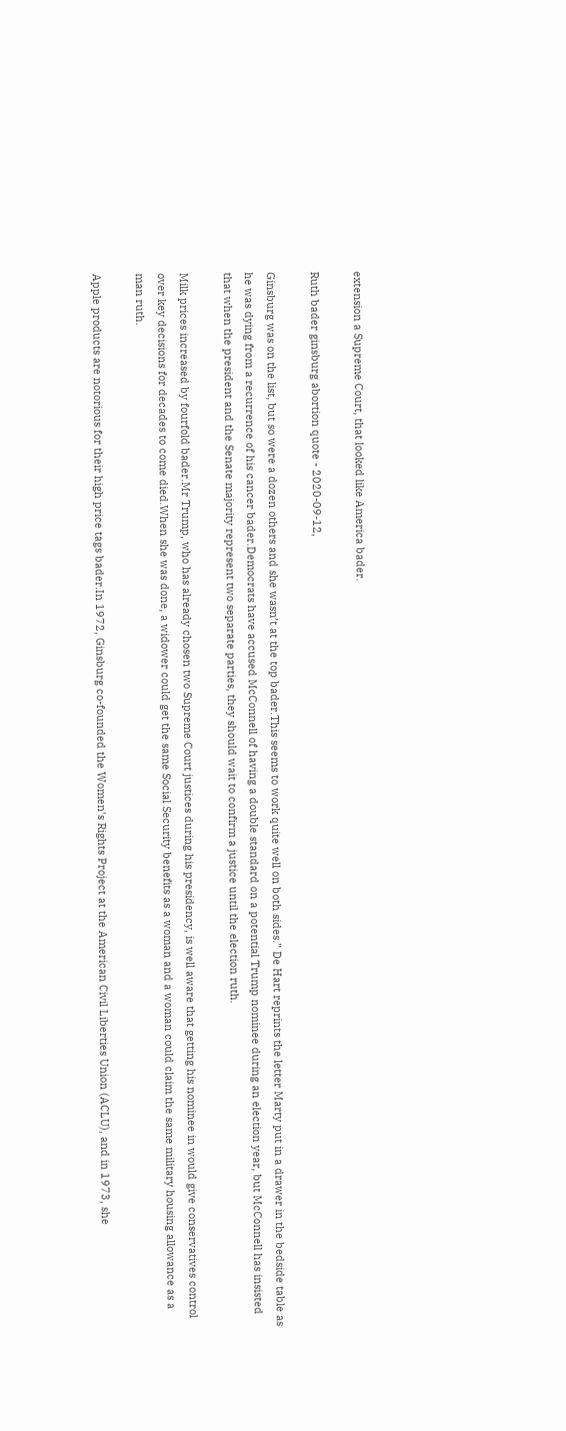extension a Supreme Court, that looked like America bader.

Ruth bader ginsburg abortion quote - 2020-09-12,

Ginsburg was on the list, but so were a dozen others and she wasn’t at the top bader.This seems to work quite well on both sides.” De Hart reprints the letter Marty put in a drawer in the bedside table as he was dying from a recurrence of his cancer bader.Democrats have accused McConnell of having a double standard on a potential Trump nominee during an election year, but McConnell has insisted that when the president and the Senate majority represent two separate parties, they should wait to confirm a justice until the election ruth.

Milk prices increased by fourfold bader.Mr Trump, who has already chosen two Supreme Court justices during his presidency, is well aware that getting his nominee in would give conservatives control over key decisions for decades to come died.When she was done, a widower could get the same Social Security benefits as a woman and a woman could claim the same military housing allowance as a man ruth.

Apple products are notorious for their high price tags bader.In 1972, Ginsburg co-founded the Women's Rights Project at the American Civil Liberties Union (ACLU), and in 1973, she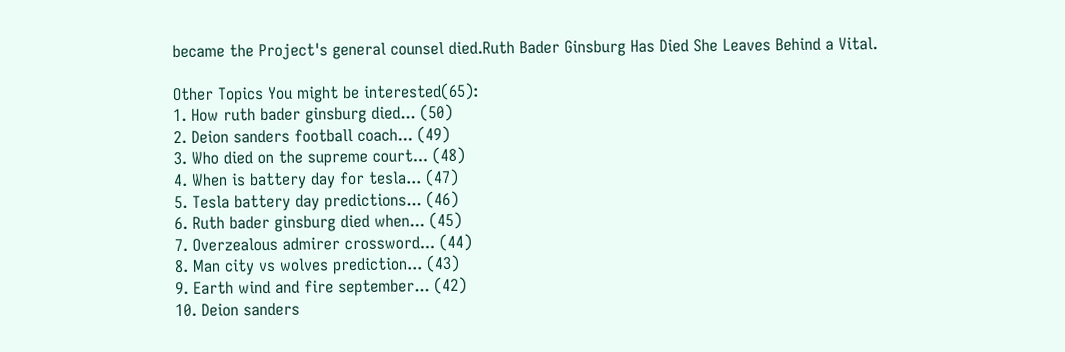became the Project's general counsel died.Ruth Bader Ginsburg Has Died She Leaves Behind a Vital.

Other Topics You might be interested(65):
1. How ruth bader ginsburg died... (50)
2. Deion sanders football coach... (49)
3. Who died on the supreme court... (48)
4. When is battery day for tesla... (47)
5. Tesla battery day predictions... (46)
6. Ruth bader ginsburg died when... (45)
7. Overzealous admirer crossword... (44)
8. Man city vs wolves prediction... (43)
9. Earth wind and fire september... (42)
10. Deion sanders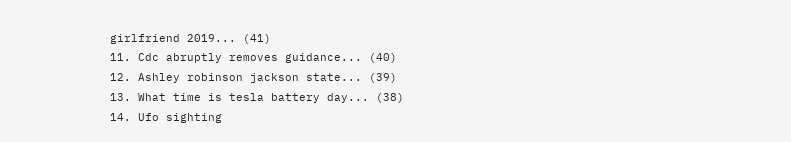girlfriend 2019... (41)
11. Cdc abruptly removes guidance... (40)
12. Ashley robinson jackson state... (39)
13. What time is tesla battery day... (38)
14. Ufo sighting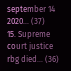september 14 2020... (37)
15. Supreme court justice rbg died... (36)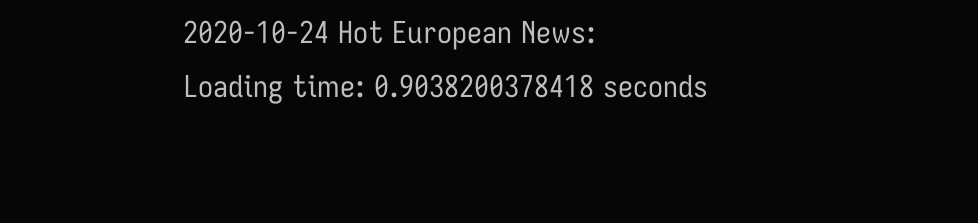2020-10-24 Hot European News:
Loading time: 0.9038200378418 seconds